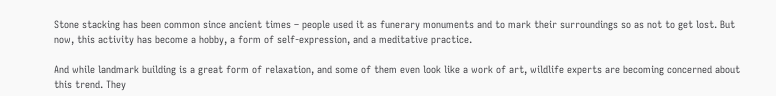Stone stacking has been common since ancient times – people used it as funerary monuments and to mark their surroundings so as not to get lost. But now, this activity has become a hobby, a form of self-expression, and a meditative practice.

And while landmark building is a great form of relaxation, and some of them even look like a work of art, wildlife experts are becoming concerned about this trend. They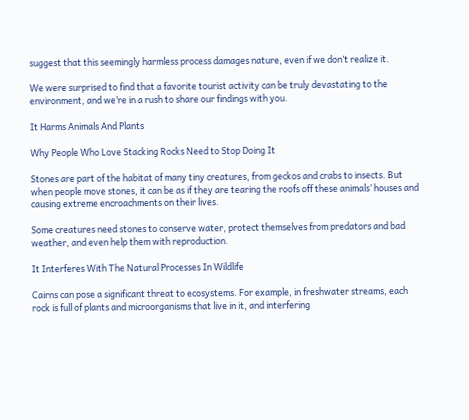suggest that this seemingly harmless process damages nature, even if we don’t realize it.

We were surprised to find that a favorite tourist activity can be truly devastating to the environment, and we’re in a rush to share our findings with you.

It Harms Animals And Plants

Why People Who Love Stacking Rocks Need to Stop Doing It

Stones are part of the habitat of many tiny creatures, from geckos and crabs to insects. But when people move stones, it can be as if they are tearing the roofs off these animals’ houses and causing extreme encroachments on their lives.

Some creatures need stones to conserve water, protect themselves from predators and bad weather, and even help them with reproduction.

It Interferes With The Natural Processes In Wildlife

Cairns can pose a significant threat to ecosystems. For example, in freshwater streams, each rock is full of plants and microorganisms that live in it, and interfering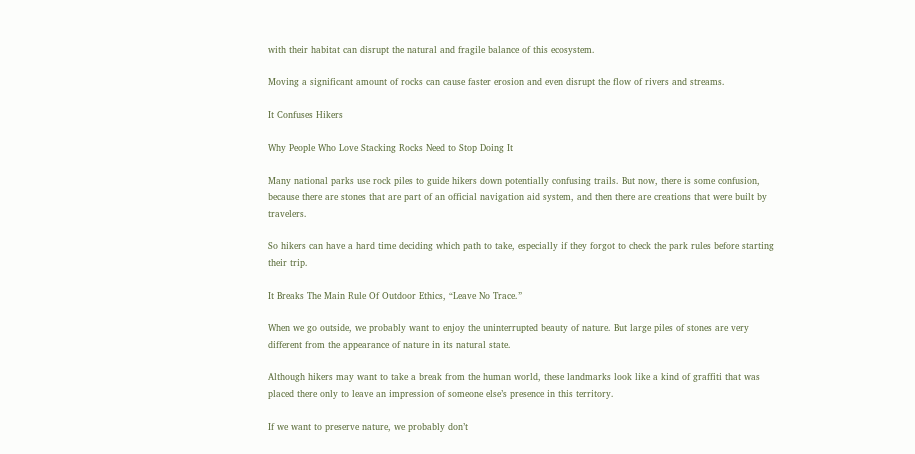with their habitat can disrupt the natural and fragile balance of this ecosystem.

Moving a significant amount of rocks can cause faster erosion and even disrupt the flow of rivers and streams.

It Confuses Hikers

Why People Who Love Stacking Rocks Need to Stop Doing It

Many national parks use rock piles to guide hikers down potentially confusing trails. But now, there is some confusion, because there are stones that are part of an official navigation aid system, and then there are creations that were built by travelers.

So hikers can have a hard time deciding which path to take, especially if they forgot to check the park rules before starting their trip.

It Breaks The Main Rule Of Outdoor Ethics, “Leave No Trace.”

When we go outside, we probably want to enjoy the uninterrupted beauty of nature. But large piles of stones are very different from the appearance of nature in its natural state.

Although hikers may want to take a break from the human world, these landmarks look like a kind of graffiti that was placed there only to leave an impression of someone else’s presence in this territory.

If we want to preserve nature, we probably don’t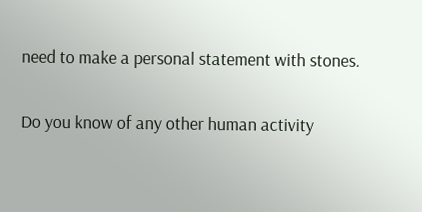need to make a personal statement with stones.

Do you know of any other human activity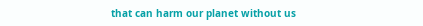that can harm our planet without us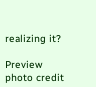realizing it?

Preview photo credit